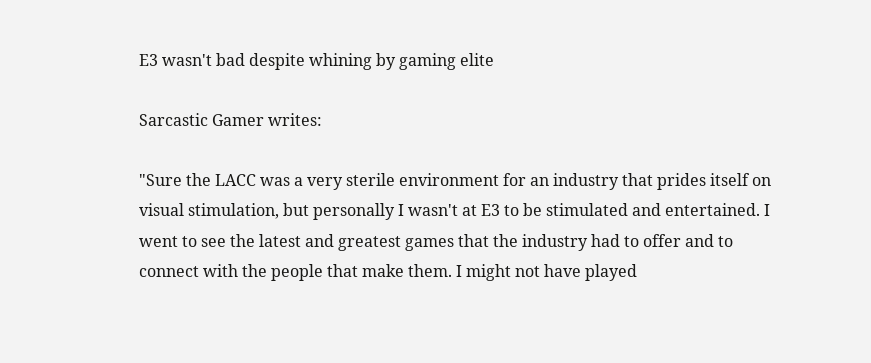E3 wasn't bad despite whining by gaming elite

Sarcastic Gamer writes:

"Sure the LACC was a very sterile environment for an industry that prides itself on visual stimulation, but personally I wasn't at E3 to be stimulated and entertained. I went to see the latest and greatest games that the industry had to offer and to connect with the people that make them. I might not have played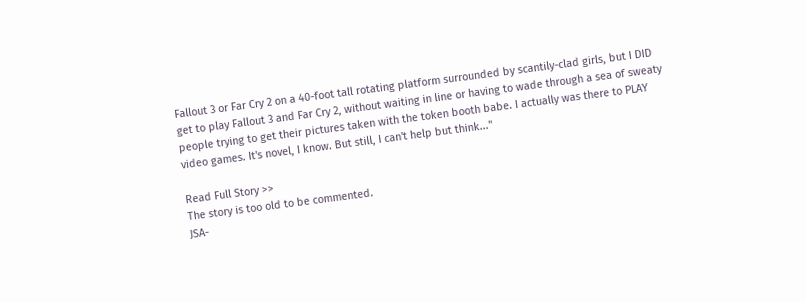Fallout 3 or Far Cry 2 on a 40-foot tall rotating platform surrounded by scantily-clad girls, but I DID get to play Fallout 3 and Far Cry 2, without waiting in line or having to wade through a sea of sweaty people trying to get their pictures taken with the token booth babe. I actually was there to PLAY video games. It's novel, I know. But still, I can't help but think..."

Read Full Story >>
The story is too old to be commented.
JSA-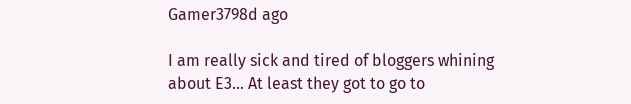Gamer3798d ago

I am really sick and tired of bloggers whining about E3... At least they got to go to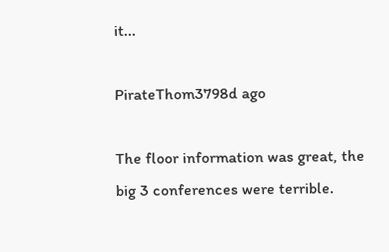it...

PirateThom3798d ago

The floor information was great, the big 3 conferences were terrible.